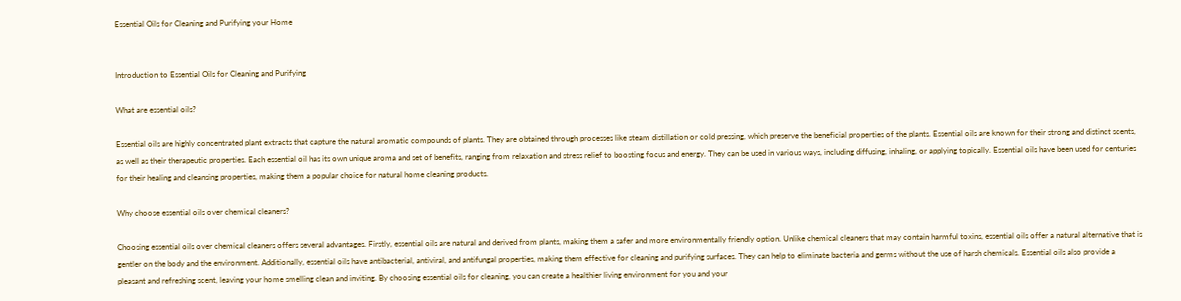Essential Oils for Cleaning and Purifying your Home


Introduction to Essential Oils for Cleaning and Purifying

What are essential oils?

Essential oils are highly concentrated plant extracts that capture the natural aromatic compounds of plants. They are obtained through processes like steam distillation or cold pressing, which preserve the beneficial properties of the plants. Essential oils are known for their strong and distinct scents, as well as their therapeutic properties. Each essential oil has its own unique aroma and set of benefits, ranging from relaxation and stress relief to boosting focus and energy. They can be used in various ways, including diffusing, inhaling, or applying topically. Essential oils have been used for centuries for their healing and cleansing properties, making them a popular choice for natural home cleaning products.

Why choose essential oils over chemical cleaners?

Choosing essential oils over chemical cleaners offers several advantages. Firstly, essential oils are natural and derived from plants, making them a safer and more environmentally friendly option. Unlike chemical cleaners that may contain harmful toxins, essential oils offer a natural alternative that is gentler on the body and the environment. Additionally, essential oils have antibacterial, antiviral, and antifungal properties, making them effective for cleaning and purifying surfaces. They can help to eliminate bacteria and germs without the use of harsh chemicals. Essential oils also provide a pleasant and refreshing scent, leaving your home smelling clean and inviting. By choosing essential oils for cleaning, you can create a healthier living environment for you and your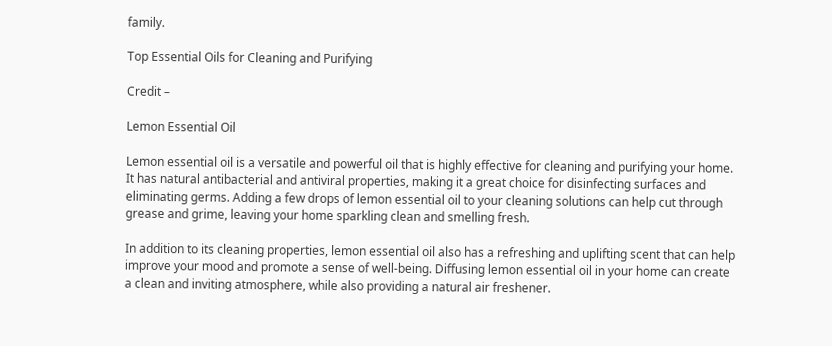family.

Top Essential Oils for Cleaning and Purifying

Credit –

Lemon Essential Oil

Lemon essential oil is a versatile and powerful oil that is highly effective for cleaning and purifying your home. It has natural antibacterial and antiviral properties, making it a great choice for disinfecting surfaces and eliminating germs. Adding a few drops of lemon essential oil to your cleaning solutions can help cut through grease and grime, leaving your home sparkling clean and smelling fresh.

In addition to its cleaning properties, lemon essential oil also has a refreshing and uplifting scent that can help improve your mood and promote a sense of well-being. Diffusing lemon essential oil in your home can create a clean and inviting atmosphere, while also providing a natural air freshener.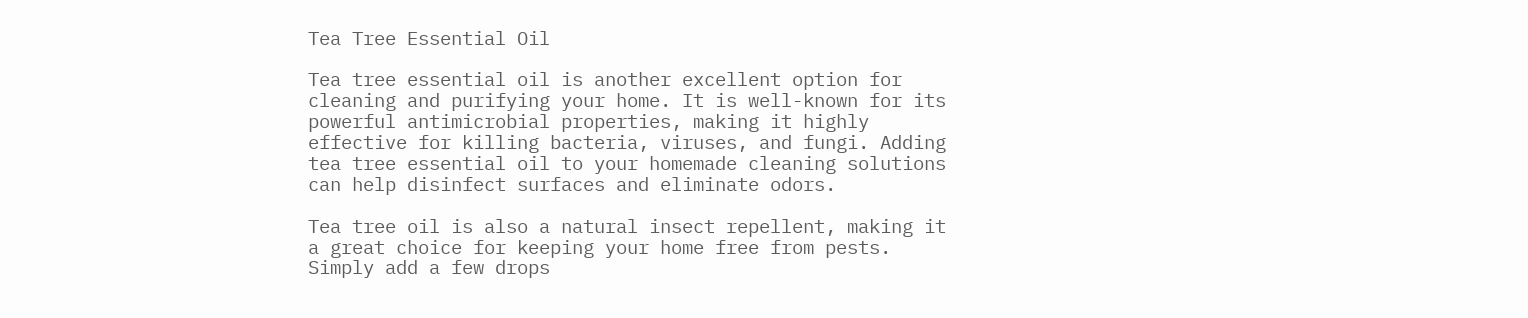Tea Tree Essential Oil

Tea tree essential oil is another excellent option for cleaning and purifying your home. It is well-known for its powerful antimicrobial properties, making it highly effective for killing bacteria, viruses, and fungi. Adding tea tree essential oil to your homemade cleaning solutions can help disinfect surfaces and eliminate odors.

Tea tree oil is also a natural insect repellent, making it a great choice for keeping your home free from pests. Simply add a few drops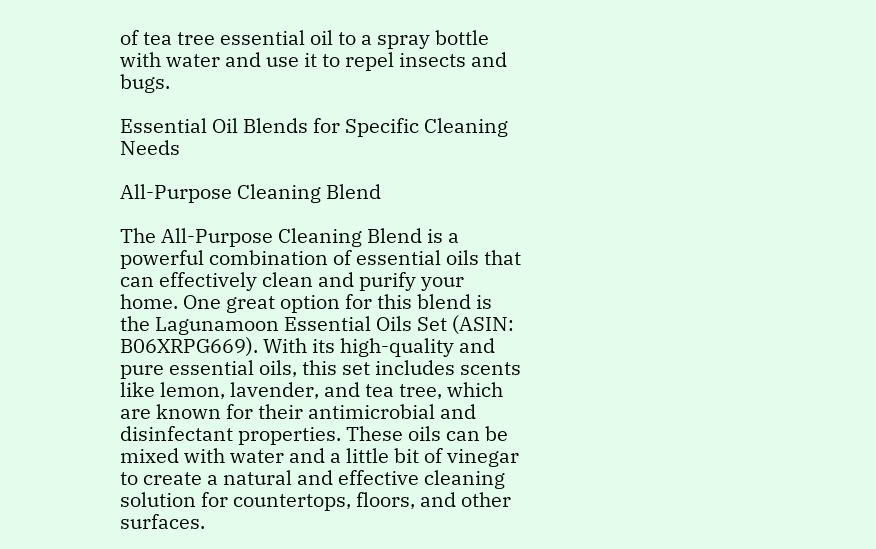of tea tree essential oil to a spray bottle with water and use it to repel insects and bugs.

Essential Oil Blends for Specific Cleaning Needs

All-Purpose Cleaning Blend

The All-Purpose Cleaning Blend is a powerful combination of essential oils that can effectively clean and purify your home. One great option for this blend is the Lagunamoon Essential Oils Set (ASIN: B06XRPG669). With its high-quality and pure essential oils, this set includes scents like lemon, lavender, and tea tree, which are known for their antimicrobial and disinfectant properties. These oils can be mixed with water and a little bit of vinegar to create a natural and effective cleaning solution for countertops, floors, and other surfaces.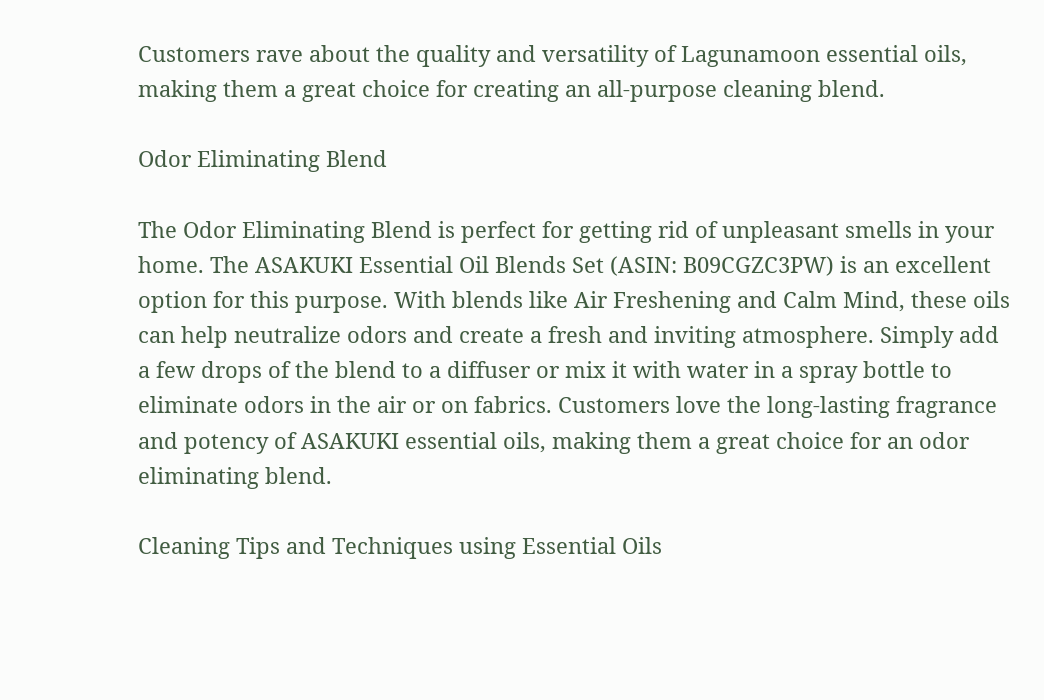Customers rave about the quality and versatility of Lagunamoon essential oils, making them a great choice for creating an all-purpose cleaning blend.

Odor Eliminating Blend

The Odor Eliminating Blend is perfect for getting rid of unpleasant smells in your home. The ASAKUKI Essential Oil Blends Set (ASIN: B09CGZC3PW) is an excellent option for this purpose. With blends like Air Freshening and Calm Mind, these oils can help neutralize odors and create a fresh and inviting atmosphere. Simply add a few drops of the blend to a diffuser or mix it with water in a spray bottle to eliminate odors in the air or on fabrics. Customers love the long-lasting fragrance and potency of ASAKUKI essential oils, making them a great choice for an odor eliminating blend.

Cleaning Tips and Techniques using Essential Oils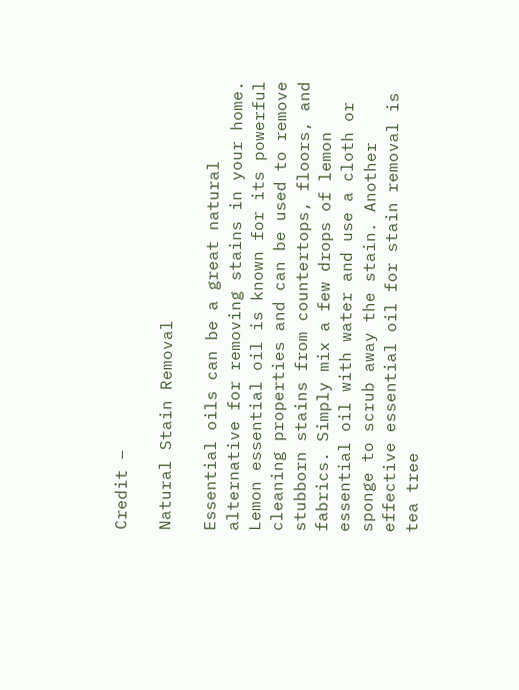Credit –

Natural Stain Removal

Essential oils can be a great natural alternative for removing stains in your home. Lemon essential oil is known for its powerful cleaning properties and can be used to remove stubborn stains from countertops, floors, and fabrics. Simply mix a few drops of lemon essential oil with water and use a cloth or sponge to scrub away the stain. Another effective essential oil for stain removal is tea tree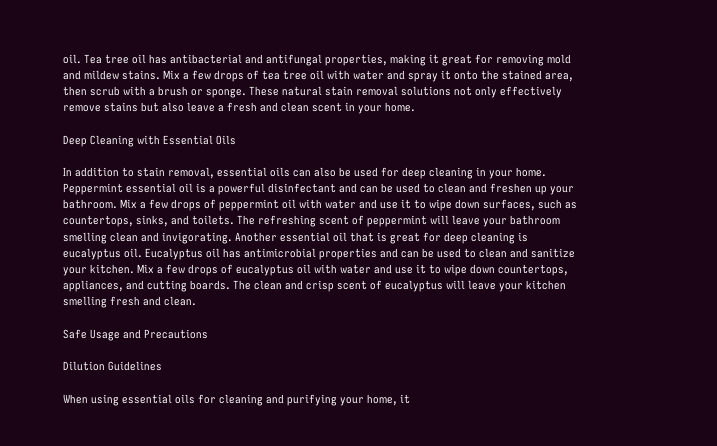oil. Tea tree oil has antibacterial and antifungal properties, making it great for removing mold and mildew stains. Mix a few drops of tea tree oil with water and spray it onto the stained area, then scrub with a brush or sponge. These natural stain removal solutions not only effectively remove stains but also leave a fresh and clean scent in your home.

Deep Cleaning with Essential Oils

In addition to stain removal, essential oils can also be used for deep cleaning in your home. Peppermint essential oil is a powerful disinfectant and can be used to clean and freshen up your bathroom. Mix a few drops of peppermint oil with water and use it to wipe down surfaces, such as countertops, sinks, and toilets. The refreshing scent of peppermint will leave your bathroom smelling clean and invigorating. Another essential oil that is great for deep cleaning is eucalyptus oil. Eucalyptus oil has antimicrobial properties and can be used to clean and sanitize your kitchen. Mix a few drops of eucalyptus oil with water and use it to wipe down countertops, appliances, and cutting boards. The clean and crisp scent of eucalyptus will leave your kitchen smelling fresh and clean.

Safe Usage and Precautions

Dilution Guidelines

When using essential oils for cleaning and purifying your home, it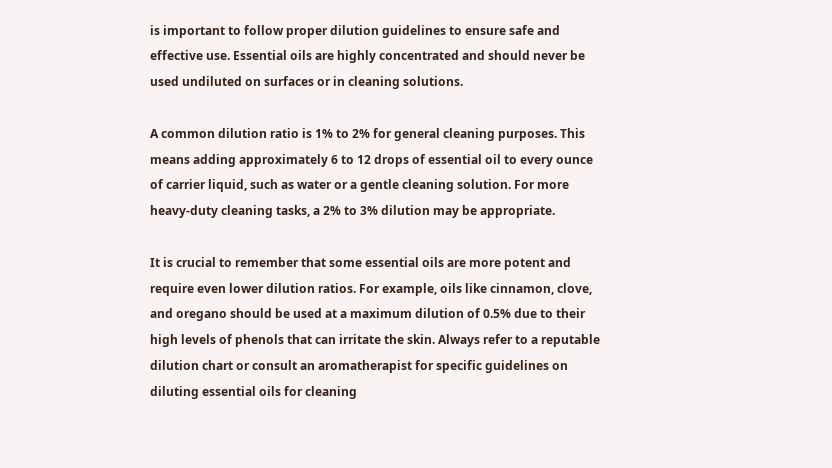is important to follow proper dilution guidelines to ensure safe and effective use. Essential oils are highly concentrated and should never be used undiluted on surfaces or in cleaning solutions.

A common dilution ratio is 1% to 2% for general cleaning purposes. This means adding approximately 6 to 12 drops of essential oil to every ounce of carrier liquid, such as water or a gentle cleaning solution. For more heavy-duty cleaning tasks, a 2% to 3% dilution may be appropriate.

It is crucial to remember that some essential oils are more potent and require even lower dilution ratios. For example, oils like cinnamon, clove, and oregano should be used at a maximum dilution of 0.5% due to their high levels of phenols that can irritate the skin. Always refer to a reputable dilution chart or consult an aromatherapist for specific guidelines on diluting essential oils for cleaning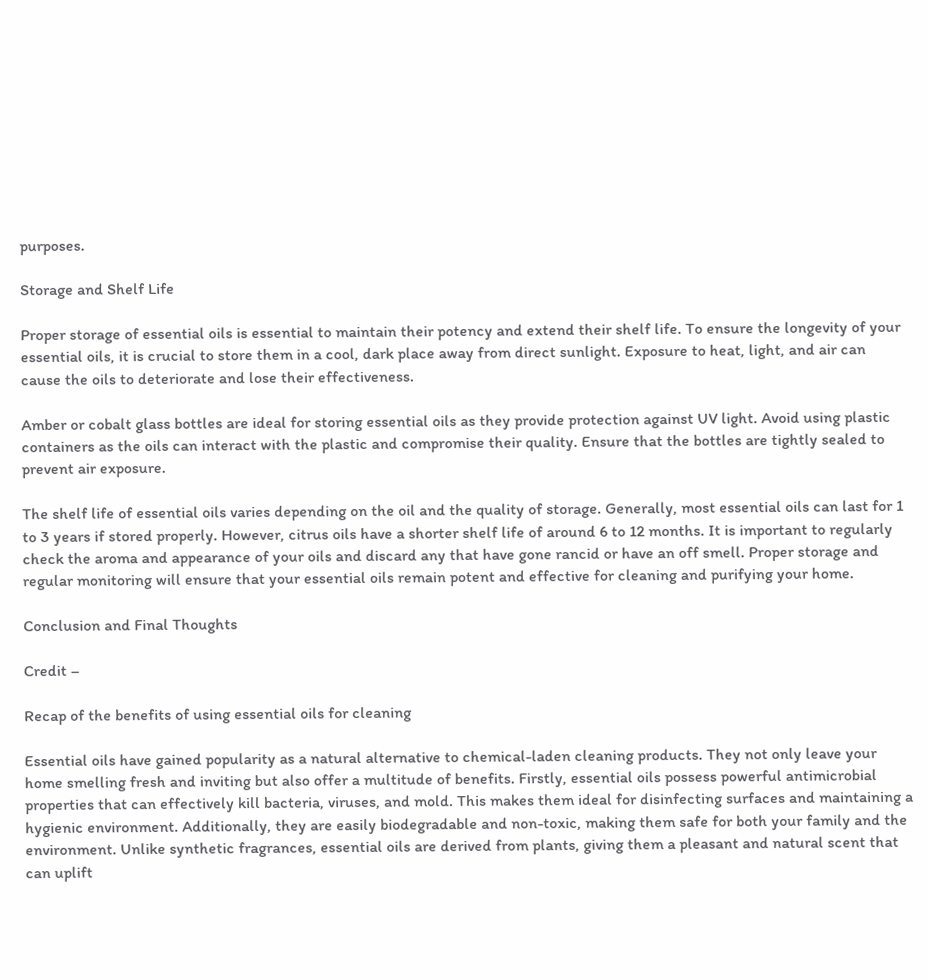purposes.

Storage and Shelf Life

Proper storage of essential oils is essential to maintain their potency and extend their shelf life. To ensure the longevity of your essential oils, it is crucial to store them in a cool, dark place away from direct sunlight. Exposure to heat, light, and air can cause the oils to deteriorate and lose their effectiveness.

Amber or cobalt glass bottles are ideal for storing essential oils as they provide protection against UV light. Avoid using plastic containers as the oils can interact with the plastic and compromise their quality. Ensure that the bottles are tightly sealed to prevent air exposure.

The shelf life of essential oils varies depending on the oil and the quality of storage. Generally, most essential oils can last for 1 to 3 years if stored properly. However, citrus oils have a shorter shelf life of around 6 to 12 months. It is important to regularly check the aroma and appearance of your oils and discard any that have gone rancid or have an off smell. Proper storage and regular monitoring will ensure that your essential oils remain potent and effective for cleaning and purifying your home.

Conclusion and Final Thoughts

Credit –

Recap of the benefits of using essential oils for cleaning

Essential oils have gained popularity as a natural alternative to chemical-laden cleaning products. They not only leave your home smelling fresh and inviting but also offer a multitude of benefits. Firstly, essential oils possess powerful antimicrobial properties that can effectively kill bacteria, viruses, and mold. This makes them ideal for disinfecting surfaces and maintaining a hygienic environment. Additionally, they are easily biodegradable and non-toxic, making them safe for both your family and the environment. Unlike synthetic fragrances, essential oils are derived from plants, giving them a pleasant and natural scent that can uplift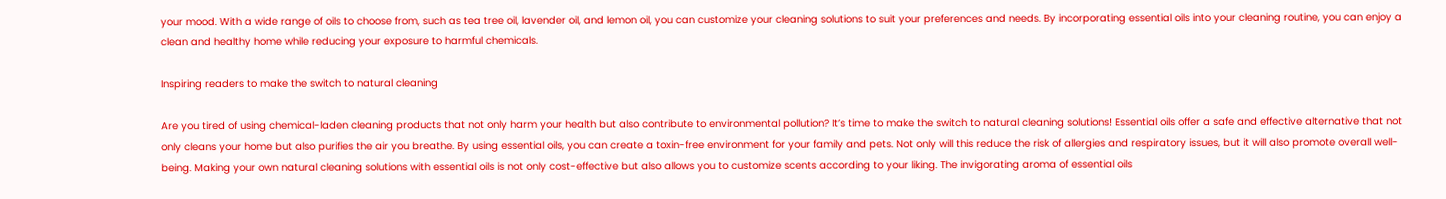your mood. With a wide range of oils to choose from, such as tea tree oil, lavender oil, and lemon oil, you can customize your cleaning solutions to suit your preferences and needs. By incorporating essential oils into your cleaning routine, you can enjoy a clean and healthy home while reducing your exposure to harmful chemicals.

Inspiring readers to make the switch to natural cleaning

Are you tired of using chemical-laden cleaning products that not only harm your health but also contribute to environmental pollution? It’s time to make the switch to natural cleaning solutions! Essential oils offer a safe and effective alternative that not only cleans your home but also purifies the air you breathe. By using essential oils, you can create a toxin-free environment for your family and pets. Not only will this reduce the risk of allergies and respiratory issues, but it will also promote overall well-being. Making your own natural cleaning solutions with essential oils is not only cost-effective but also allows you to customize scents according to your liking. The invigorating aroma of essential oils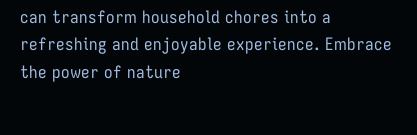can transform household chores into a refreshing and enjoyable experience. Embrace the power of nature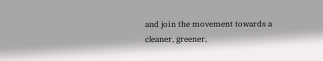and join the movement towards a cleaner, greener,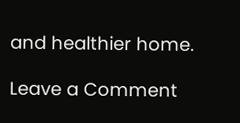and healthier home.

Leave a Comment